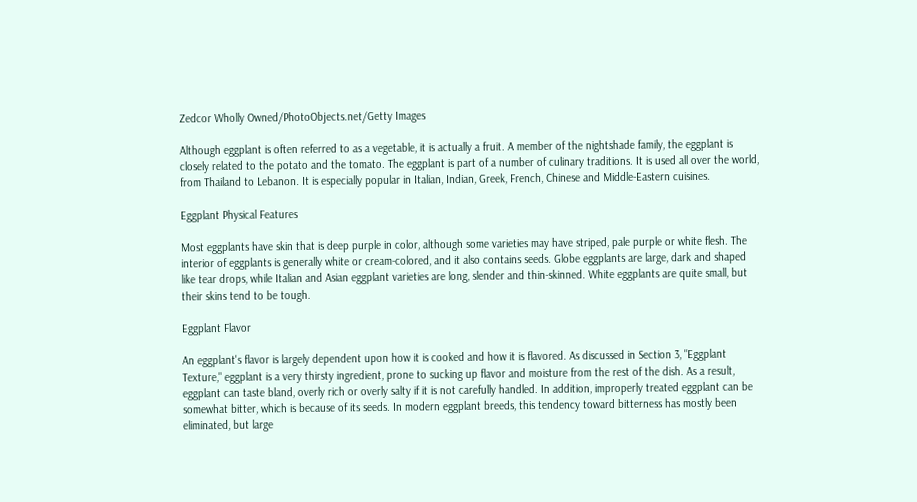Zedcor Wholly Owned/PhotoObjects.net/Getty Images

Although eggplant is often referred to as a vegetable, it is actually a fruit. A member of the nightshade family, the eggplant is closely related to the potato and the tomato. The eggplant is part of a number of culinary traditions. It is used all over the world, from Thailand to Lebanon. It is especially popular in Italian, Indian, Greek, French, Chinese and Middle-Eastern cuisines.

Eggplant Physical Features

Most eggplants have skin that is deep purple in color, although some varieties may have striped, pale purple or white flesh. The interior of eggplants is generally white or cream-colored, and it also contains seeds. Globe eggplants are large, dark and shaped like tear drops, while Italian and Asian eggplant varieties are long, slender and thin-skinned. White eggplants are quite small, but their skins tend to be tough.

Eggplant Flavor

An eggplant's flavor is largely dependent upon how it is cooked and how it is flavored. As discussed in Section 3, "Eggplant Texture," eggplant is a very thirsty ingredient, prone to sucking up flavor and moisture from the rest of the dish. As a result, eggplant can taste bland, overly rich or overly salty if it is not carefully handled. In addition, improperly treated eggplant can be somewhat bitter, which is because of its seeds. In modern eggplant breeds, this tendency toward bitterness has mostly been eliminated, but large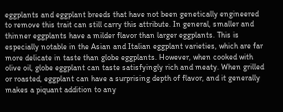eggplants and eggplant breeds that have not been genetically engineered to remove this trait can still carry this attribute. In general, smaller and thinner eggplants have a milder flavor than larger eggplants. This is especially notable in the Asian and Italian eggplant varieties, which are far more delicate in taste than globe eggplants. However, when cooked with olive oil, globe eggplant can taste satisfyingly rich and meaty. When grilled or roasted, eggplant can have a surprising depth of flavor, and it generally makes a piquant addition to any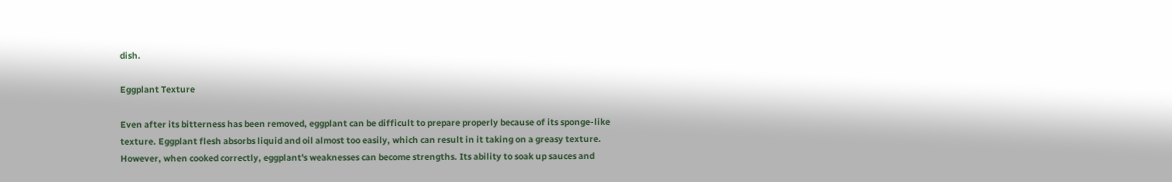dish.

Eggplant Texture

Even after its bitterness has been removed, eggplant can be difficult to prepare properly because of its sponge-like texture. Eggplant flesh absorbs liquid and oil almost too easily, which can result in it taking on a greasy texture. However, when cooked correctly, eggplant's weaknesses can become strengths. Its ability to soak up sauces and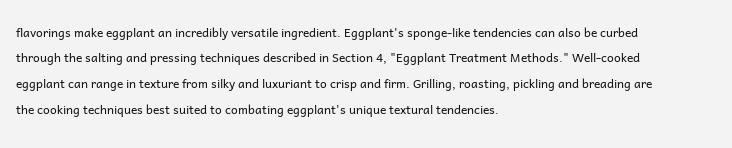flavorings make eggplant an incredibly versatile ingredient. Eggplant's sponge-like tendencies can also be curbed through the salting and pressing techniques described in Section 4, "Eggplant Treatment Methods." Well-cooked eggplant can range in texture from silky and luxuriant to crisp and firm. Grilling, roasting, pickling and breading are the cooking techniques best suited to combating eggplant's unique textural tendencies.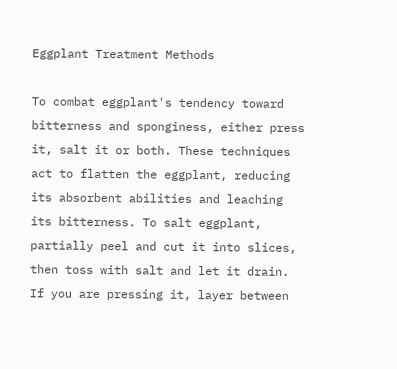Eggplant Treatment Methods

To combat eggplant's tendency toward bitterness and sponginess, either press it, salt it or both. These techniques act to flatten the eggplant, reducing its absorbent abilities and leaching its bitterness. To salt eggplant, partially peel and cut it into slices, then toss with salt and let it drain. If you are pressing it, layer between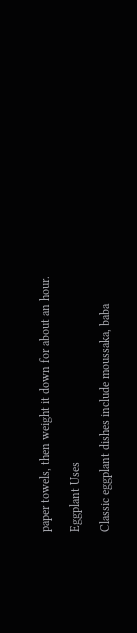paper towels, then weight it down for about an hour.

Eggplant Uses

Classic eggplant dishes include moussaka, baba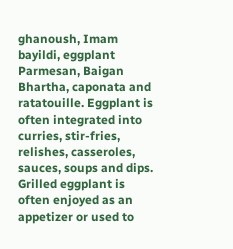ghanoush, Imam bayildi, eggplant Parmesan, Baigan Bhartha, caponata and ratatouille. Eggplant is often integrated into curries, stir-fries, relishes, casseroles, sauces, soups and dips. Grilled eggplant is often enjoyed as an appetizer or used to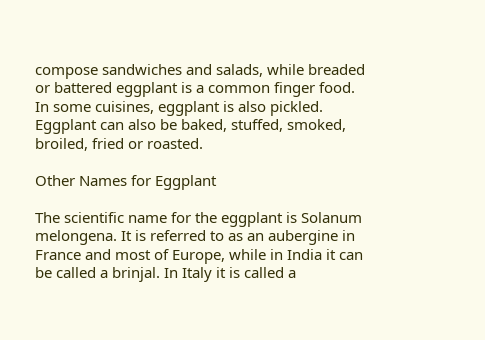compose sandwiches and salads, while breaded or battered eggplant is a common finger food. In some cuisines, eggplant is also pickled. Eggplant can also be baked, stuffed, smoked, broiled, fried or roasted.

Other Names for Eggplant

The scientific name for the eggplant is Solanum melongena. It is referred to as an aubergine in France and most of Europe, while in India it can be called a brinjal. In Italy it is called a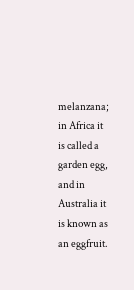melanzana; in Africa it is called a garden egg, and in Australia it is known as an eggfruit.